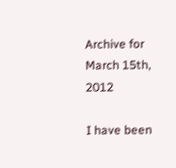Archive for March 15th, 2012

I have been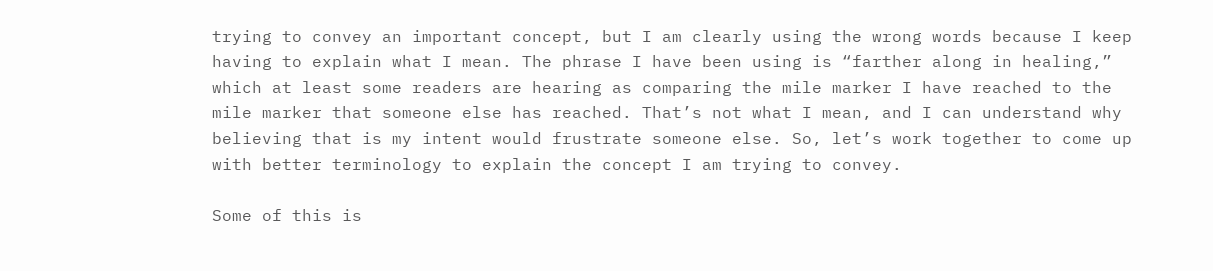trying to convey an important concept, but I am clearly using the wrong words because I keep having to explain what I mean. The phrase I have been using is “farther along in healing,” which at least some readers are hearing as comparing the mile marker I have reached to the mile marker that someone else has reached. That’s not what I mean, and I can understand why believing that is my intent would frustrate someone else. So, let’s work together to come up with better terminology to explain the concept I am trying to convey.

Some of this is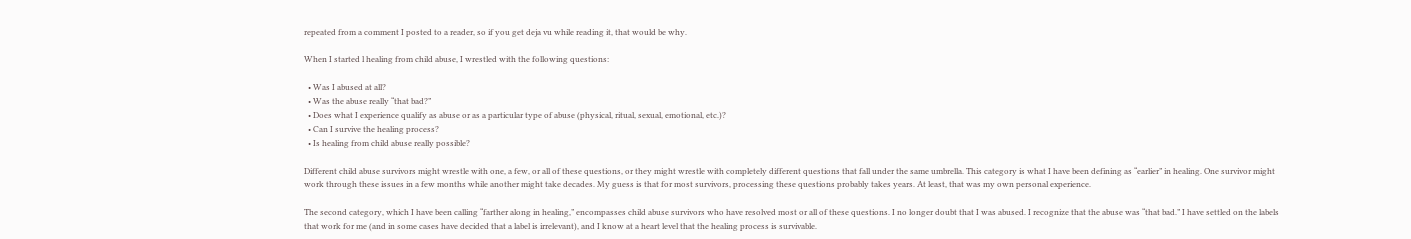repeated from a comment I posted to a reader, so if you get deja vu while reading it, that would be why.

When I started l healing from child abuse, I wrestled with the following questions:

  • Was I abused at all?
  • Was the abuse really “that bad?”
  • Does what I experience qualify as abuse or as a particular type of abuse (physical, ritual, sexual, emotional, etc.)?
  • Can I survive the healing process?
  • Is healing from child abuse really possible?

Different child abuse survivors might wrestle with one, a few, or all of these questions, or they might wrestle with completely different questions that fall under the same umbrella. This category is what I have been defining as “earlier” in healing. One survivor might work through these issues in a few months while another might take decades. My guess is that for most survivors, processing these questions probably takes years. At least, that was my own personal experience.

The second category, which I have been calling “farther along in healing,” encompasses child abuse survivors who have resolved most or all of these questions. I no longer doubt that I was abused. I recognize that the abuse was “that bad.” I have settled on the labels that work for me (and in some cases have decided that a label is irrelevant), and I know at a heart level that the healing process is survivable.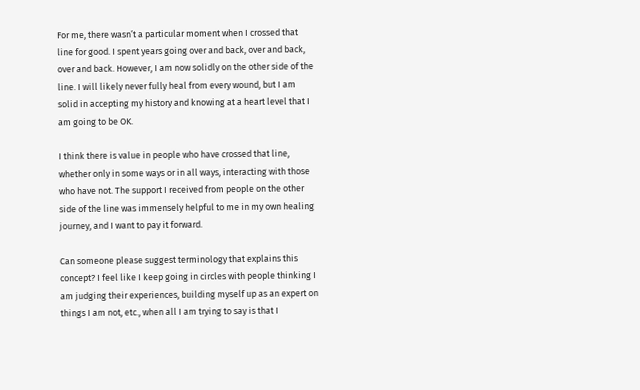For me, there wasn’t a particular moment when I crossed that line for good. I spent years going over and back, over and back, over and back. However, I am now solidly on the other side of the line. I will likely never fully heal from every wound, but I am solid in accepting my history and knowing at a heart level that I am going to be OK.

I think there is value in people who have crossed that line, whether only in some ways or in all ways, interacting with those who have not. The support I received from people on the other side of the line was immensely helpful to me in my own healing journey, and I want to pay it forward.

Can someone please suggest terminology that explains this concept? I feel like I keep going in circles with people thinking I am judging their experiences, building myself up as an expert on things I am not, etc., when all I am trying to say is that I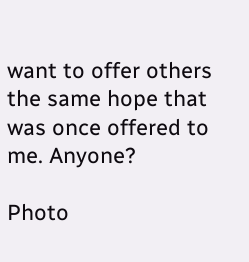want to offer others the same hope that was once offered to me. Anyone?

Photo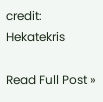credit: Hekatekris

Read Full Post »